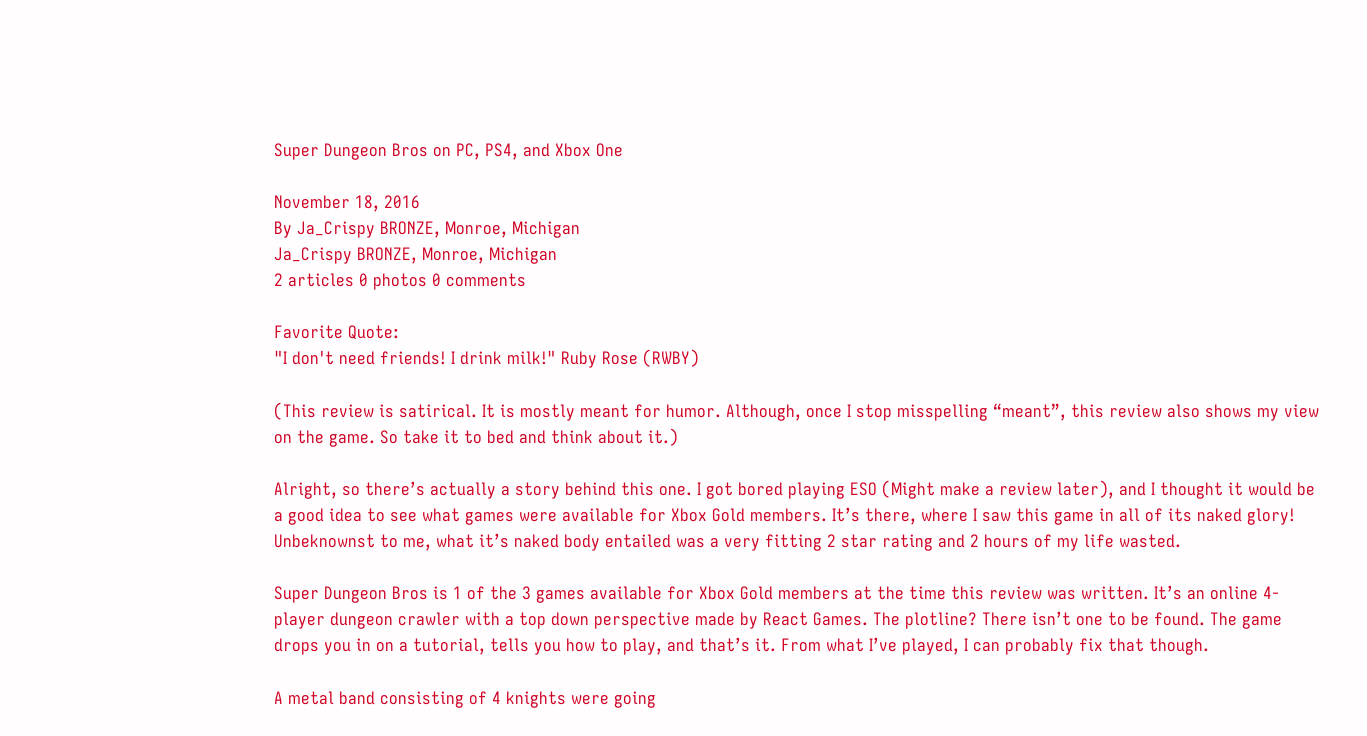Super Dungeon Bros on PC, PS4, and Xbox One

November 18, 2016
By Ja_Crispy BRONZE, Monroe, Michigan
Ja_Crispy BRONZE, Monroe, Michigan
2 articles 0 photos 0 comments

Favorite Quote:
"I don't need friends! I drink milk!" Ruby Rose (RWBY)

(This review is satirical. It is mostly meant for humor. Although, once I stop misspelling “meant”, this review also shows my view on the game. So take it to bed and think about it.)

Alright, so there’s actually a story behind this one. I got bored playing ESO (Might make a review later), and I thought it would be a good idea to see what games were available for Xbox Gold members. It’s there, where I saw this game in all of its naked glory! Unbeknownst to me, what it’s naked body entailed was a very fitting 2 star rating and 2 hours of my life wasted.

Super Dungeon Bros is 1 of the 3 games available for Xbox Gold members at the time this review was written. It’s an online 4-player dungeon crawler with a top down perspective made by React Games. The plotline? There isn’t one to be found. The game drops you in on a tutorial, tells you how to play, and that’s it. From what I’ve played, I can probably fix that though.

A metal band consisting of 4 knights were going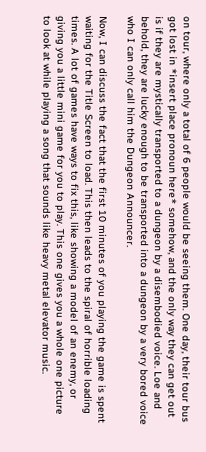on tour, where only a total of 6 people would be seeing them. One day, their tour bus got lost in *insert place pronoun here* somehow, and the only way they can get out is if they are mystically transported to a dungeon by a disembodied voice. Loe and behold, they are lucky enough to be transported into a dungeon by a very bored voice who I can only call him the Dungeon Announcer.

Now, I can discuss the fact that the first 10 minutes of you playing the game is spent waiting for the Title Screen to load. This then leads to the spiral of horrible loading times. A lot of games have ways to fix this, like showing a model of an enemy, or giving you a little mini game for you to play. This one gives you a whole one picture to look at while playing a song that sounds like heavy metal elevator music.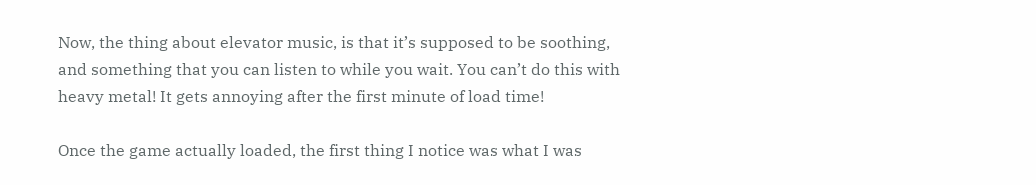Now, the thing about elevator music, is that it’s supposed to be soothing, and something that you can listen to while you wait. You can’t do this with heavy metal! It gets annoying after the first minute of load time!

Once the game actually loaded, the first thing I notice was what I was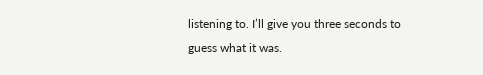listening to. I’ll give you three seconds to guess what it was.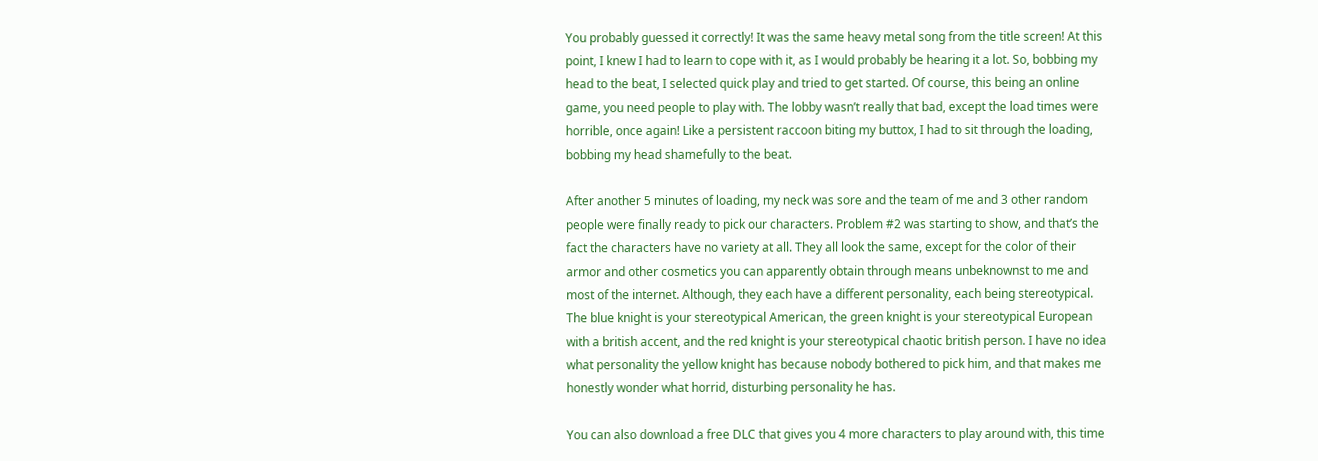You probably guessed it correctly! It was the same heavy metal song from the title screen! At this point, I knew I had to learn to cope with it, as I would probably be hearing it a lot. So, bobbing my head to the beat, I selected quick play and tried to get started. Of course, this being an online game, you need people to play with. The lobby wasn’t really that bad, except the load times were horrible, once again! Like a persistent raccoon biting my buttox, I had to sit through the loading, bobbing my head shamefully to the beat.

After another 5 minutes of loading, my neck was sore and the team of me and 3 other random people were finally ready to pick our characters. Problem #2 was starting to show, and that’s the fact the characters have no variety at all. They all look the same, except for the color of their armor and other cosmetics you can apparently obtain through means unbeknownst to me and most of the internet. Although, they each have a different personality, each being stereotypical. The blue knight is your stereotypical American, the green knight is your stereotypical European with a british accent, and the red knight is your stereotypical chaotic british person. I have no idea what personality the yellow knight has because nobody bothered to pick him, and that makes me honestly wonder what horrid, disturbing personality he has.

You can also download a free DLC that gives you 4 more characters to play around with, this time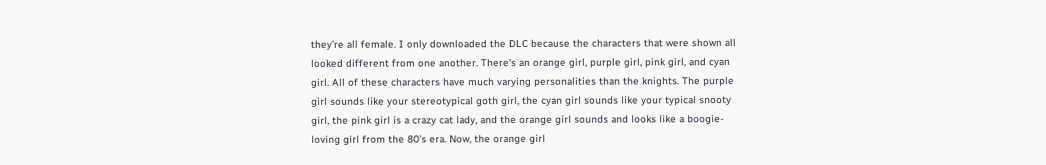they’re all female. I only downloaded the DLC because the characters that were shown all looked different from one another. There’s an orange girl, purple girl, pink girl, and cyan girl. All of these characters have much varying personalities than the knights. The purple girl sounds like your stereotypical goth girl, the cyan girl sounds like your typical snooty girl, the pink girl is a crazy cat lady, and the orange girl sounds and looks like a boogie-loving girl from the 80’s era. Now, the orange girl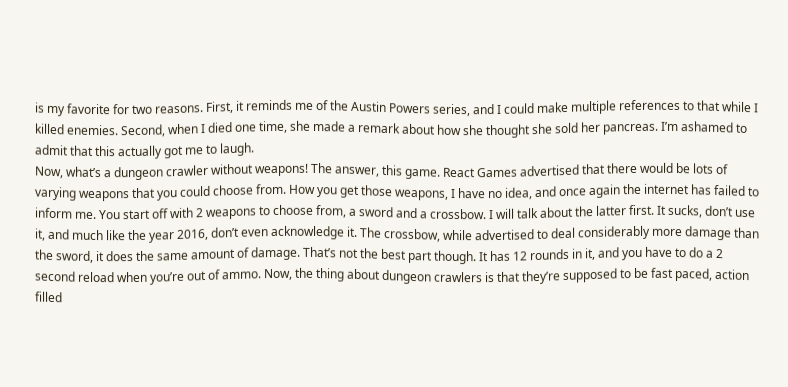is my favorite for two reasons. First, it reminds me of the Austin Powers series, and I could make multiple references to that while I killed enemies. Second, when I died one time, she made a remark about how she thought she sold her pancreas. I’m ashamed to admit that this actually got me to laugh.
Now, what’s a dungeon crawler without weapons! The answer, this game. React Games advertised that there would be lots of varying weapons that you could choose from. How you get those weapons, I have no idea, and once again the internet has failed to inform me. You start off with 2 weapons to choose from, a sword and a crossbow. I will talk about the latter first. It sucks, don’t use it, and much like the year 2016, don’t even acknowledge it. The crossbow, while advertised to deal considerably more damage than the sword, it does the same amount of damage. That’s not the best part though. It has 12 rounds in it, and you have to do a 2 second reload when you’re out of ammo. Now, the thing about dungeon crawlers is that they’re supposed to be fast paced, action filled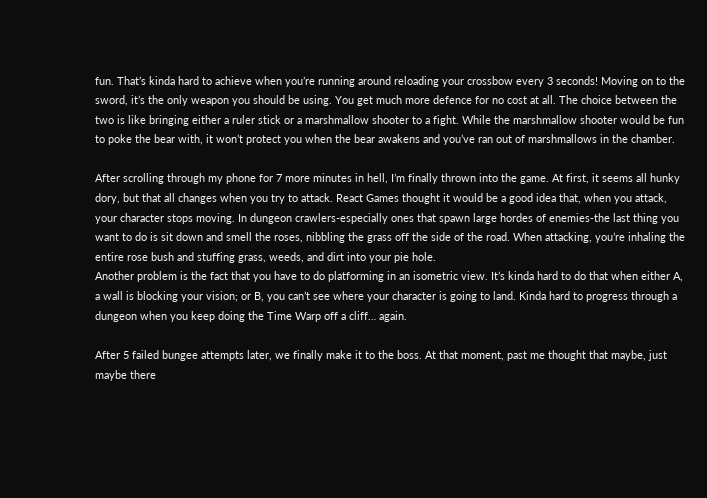fun. That’s kinda hard to achieve when you’re running around reloading your crossbow every 3 seconds! Moving on to the sword, it’s the only weapon you should be using. You get much more defence for no cost at all. The choice between the two is like bringing either a ruler stick or a marshmallow shooter to a fight. While the marshmallow shooter would be fun to poke the bear with, it won’t protect you when the bear awakens and you’ve ran out of marshmallows in the chamber.

After scrolling through my phone for 7 more minutes in hell, I’m finally thrown into the game. At first, it seems all hunky dory, but that all changes when you try to attack. React Games thought it would be a good idea that, when you attack, your character stops moving. In dungeon crawlers-especially ones that spawn large hordes of enemies-the last thing you want to do is sit down and smell the roses, nibbling the grass off the side of the road. When attacking, you’re inhaling the entire rose bush and stuffing grass, weeds, and dirt into your pie hole.
Another problem is the fact that you have to do platforming in an isometric view. It’s kinda hard to do that when either A, a wall is blocking your vision; or B, you can’t see where your character is going to land. Kinda hard to progress through a dungeon when you keep doing the Time Warp off a cliff… again.

After 5 failed bungee attempts later, we finally make it to the boss. At that moment, past me thought that maybe, just maybe there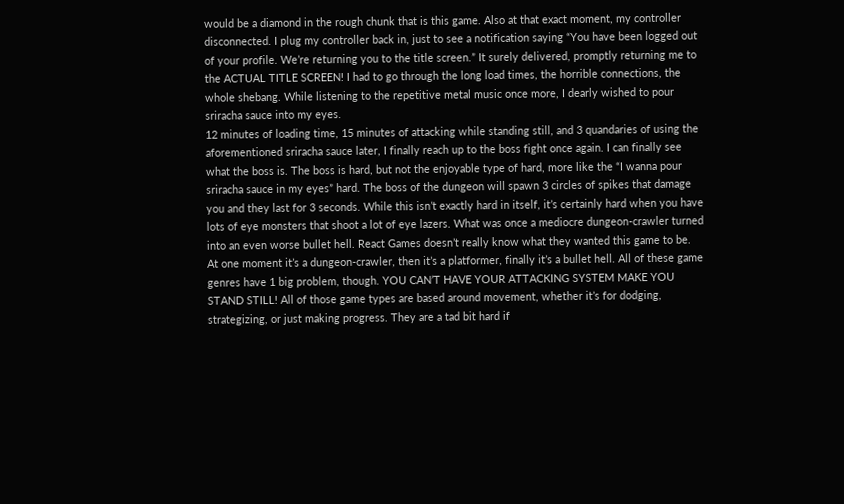would be a diamond in the rough chunk that is this game. Also at that exact moment, my controller disconnected. I plug my controller back in, just to see a notification saying “You have been logged out of your profile. We’re returning you to the title screen.” It surely delivered, promptly returning me to the ACTUAL TITLE SCREEN! I had to go through the long load times, the horrible connections, the whole shebang. While listening to the repetitive metal music once more, I dearly wished to pour sriracha sauce into my eyes.
12 minutes of loading time, 15 minutes of attacking while standing still, and 3 quandaries of using the aforementioned sriracha sauce later, I finally reach up to the boss fight once again. I can finally see what the boss is. The boss is hard, but not the enjoyable type of hard, more like the “I wanna pour sriracha sauce in my eyes” hard. The boss of the dungeon will spawn 3 circles of spikes that damage you and they last for 3 seconds. While this isn’t exactly hard in itself, it’s certainly hard when you have lots of eye monsters that shoot a lot of eye lazers. What was once a mediocre dungeon-crawler turned into an even worse bullet hell. React Games doesn’t really know what they wanted this game to be. At one moment it’s a dungeon-crawler, then it’s a platformer, finally it’s a bullet hell. All of these game genres have 1 big problem, though. YOU CAN’T HAVE YOUR ATTACKING SYSTEM MAKE YOU STAND STILL! All of those game types are based around movement, whether it’s for dodging, strategizing, or just making progress. They are a tad bit hard if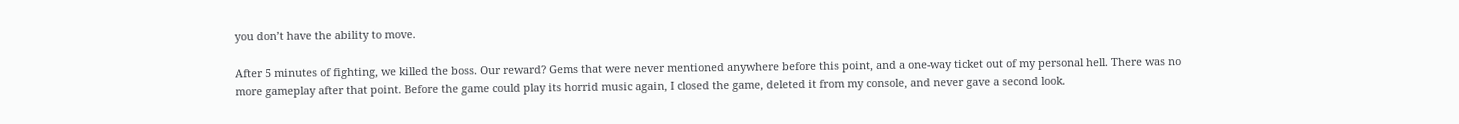you don’t have the ability to move.

After 5 minutes of fighting, we killed the boss. Our reward? Gems that were never mentioned anywhere before this point, and a one-way ticket out of my personal hell. There was no more gameplay after that point. Before the game could play its horrid music again, I closed the game, deleted it from my console, and never gave a second look.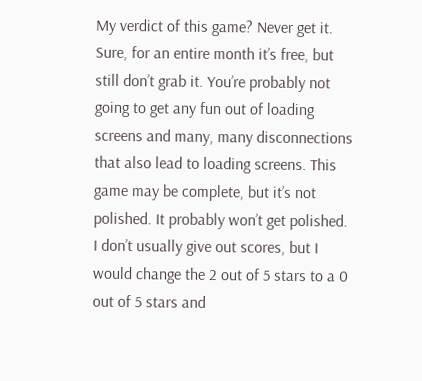My verdict of this game? Never get it. Sure, for an entire month it’s free, but still don’t grab it. You’re probably not going to get any fun out of loading screens and many, many disconnections that also lead to loading screens. This game may be complete, but it’s not polished. It probably won’t get polished. I don’t usually give out scores, but I would change the 2 out of 5 stars to a 0 out of 5 stars and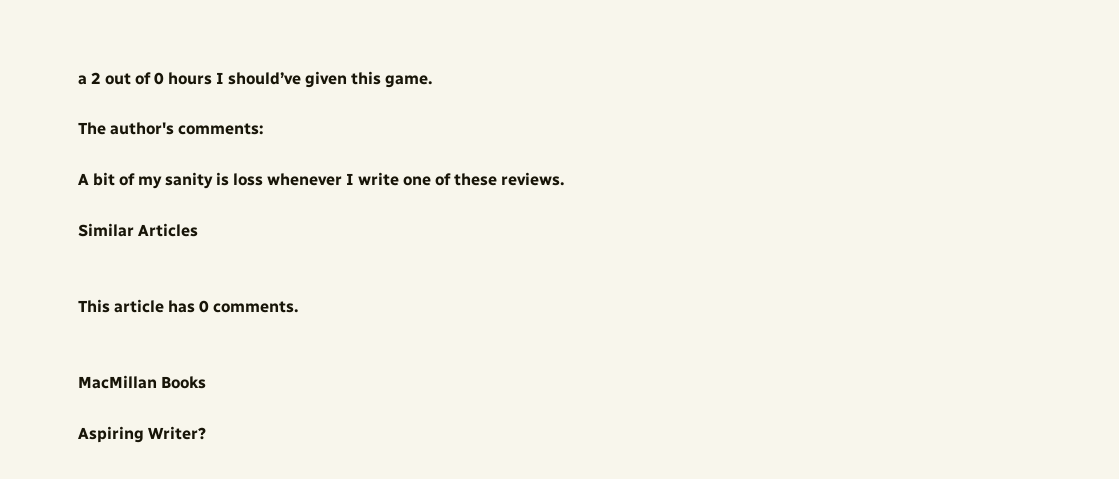a 2 out of 0 hours I should’ve given this game.

The author's comments:

A bit of my sanity is loss whenever I write one of these reviews.

Similar Articles


This article has 0 comments.


MacMillan Books

Aspiring Writer?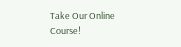Take Our Online Course!